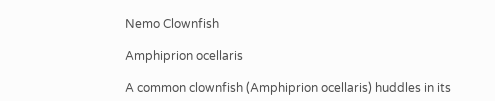Nemo Clownfish

Amphiprion ocellaris

A common clownfish (Amphiprion ocellaris) huddles in its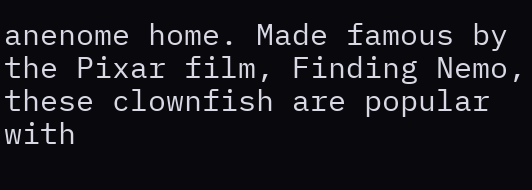anenome home. Made famous by the Pixar film, Finding Nemo, these clownfish are popular with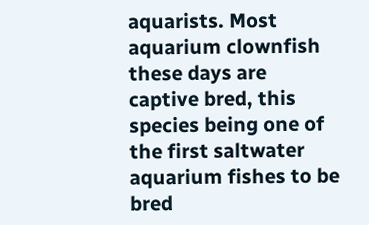aquarists. Most aquarium clownfish these days are captive bred, this species being one of the first saltwater aquarium fishes to be bred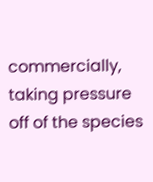commercially, taking pressure off of the species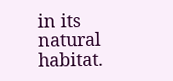in its natural habitat.